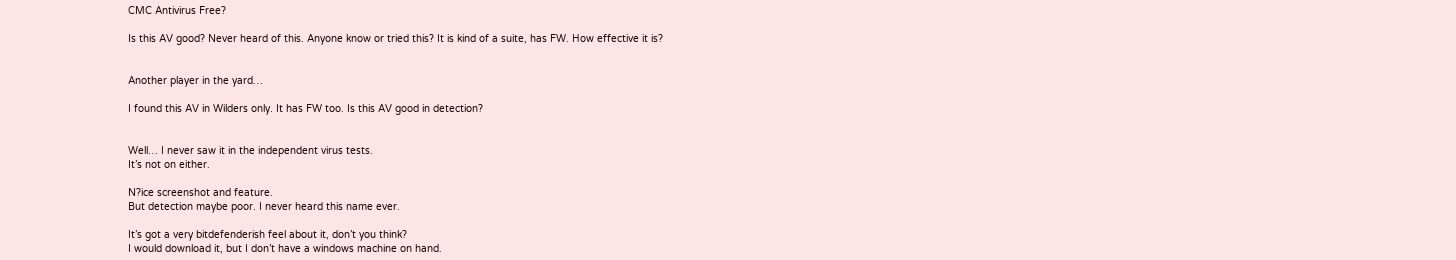CMC Antivirus Free?

Is this AV good? Never heard of this. Anyone know or tried this? It is kind of a suite, has FW. How effective it is?


Another player in the yard…

I found this AV in Wilders only. It has FW too. Is this AV good in detection?


Well… I never saw it in the independent virus tests.
It’s not on either.

N?ice screenshot and feature.
But detection maybe poor. I never heard this name ever.

It’s got a very bitdefenderish feel about it, don’t you think?
I would download it, but I don’t have a windows machine on hand.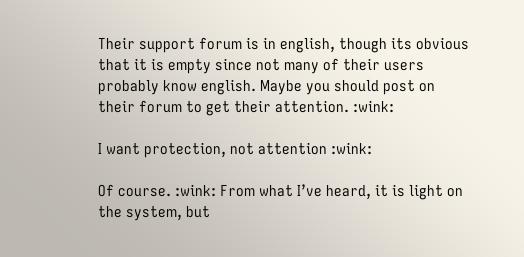Their support forum is in english, though its obvious that it is empty since not many of their users probably know english. Maybe you should post on their forum to get their attention. :wink:

I want protection, not attention :wink:

Of course. :wink: From what I’ve heard, it is light on the system, but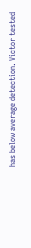has below average detection. Victor tested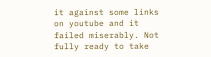it against some links on youtube and it failed miserably. Not fully ready to take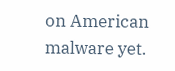on American malware yet.